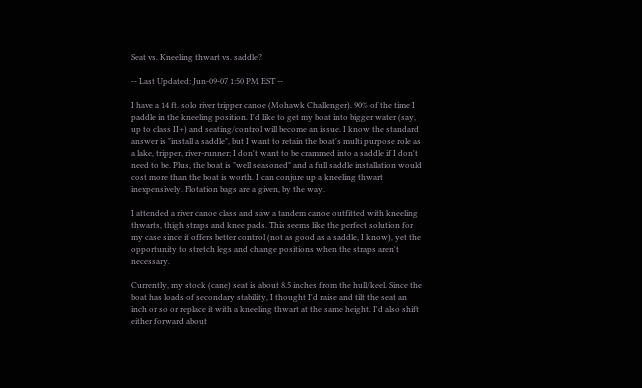Seat vs. Kneeling thwart vs. saddle?

-- Last Updated: Jun-09-07 1:50 PM EST --

I have a 14 ft. solo river tripper canoe (Mohawk Challenger). 90% of the time I paddle in the kneeling position. I'd like to get my boat into bigger water (say, up to class II+) and seating/control will become an issue. I know the standard answer is "install a saddle", but I want to retain the boat's multi purpose role as a lake, tripper, river-runner; I don't want to be crammed into a saddle if I don't need to be. Plus, the boat is "well seasoned" and a full saddle installation would cost more than the boat is worth. I can conjure up a kneeling thwart inexpensively. Flotation bags are a given, by the way.

I attended a river canoe class and saw a tandem canoe outfitted with kneeling thwarts, thigh straps and knee pads. This seems like the perfect solution for my case since it offers better control (not as good as a saddle, I know), yet the opportunity to stretch legs and change positions when the straps aren't necessary.

Currently, my stock (cane) seat is about 8.5 inches from the hull/keel. Since the boat has loads of secondary stability, I thought I'd raise and tilt the seat an inch or so or replace it with a kneeling thwart at the same height. I'd also shift either forward about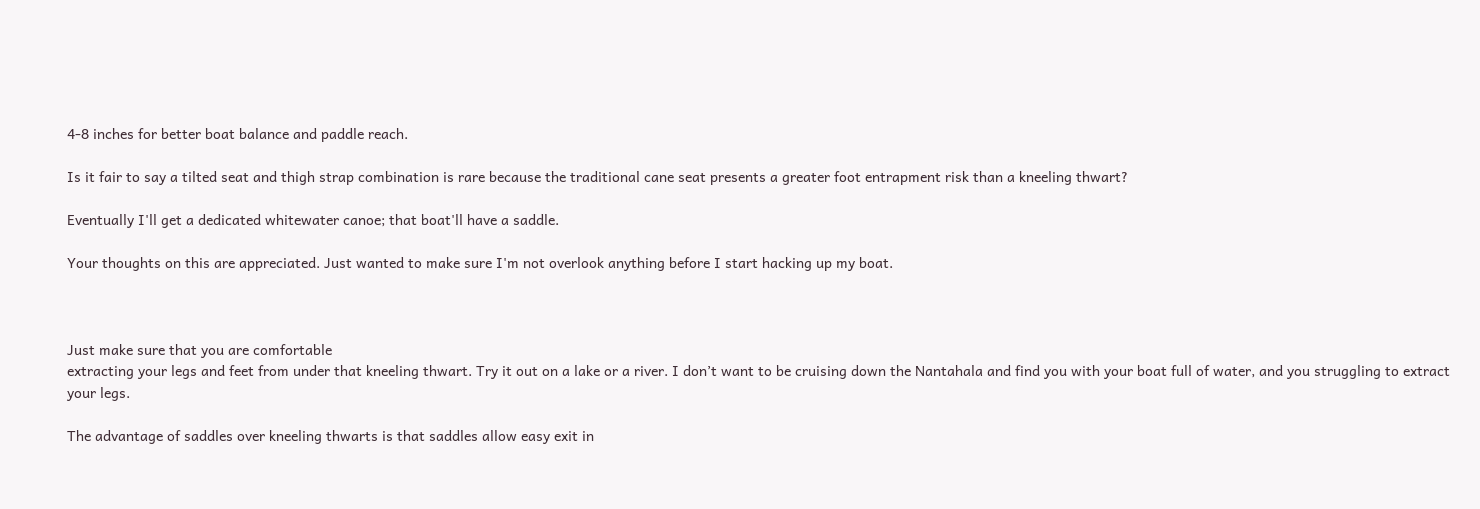4-8 inches for better boat balance and paddle reach.

Is it fair to say a tilted seat and thigh strap combination is rare because the traditional cane seat presents a greater foot entrapment risk than a kneeling thwart?

Eventually I'll get a dedicated whitewater canoe; that boat'll have a saddle.

Your thoughts on this are appreciated. Just wanted to make sure I'm not overlook anything before I start hacking up my boat.



Just make sure that you are comfortable
extracting your legs and feet from under that kneeling thwart. Try it out on a lake or a river. I don’t want to be cruising down the Nantahala and find you with your boat full of water, and you struggling to extract your legs.

The advantage of saddles over kneeling thwarts is that saddles allow easy exit in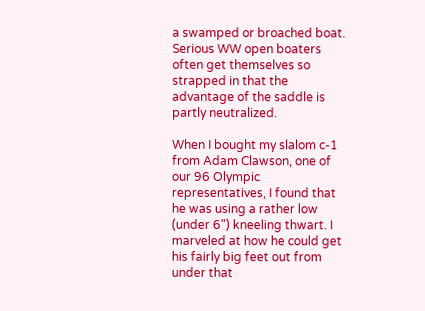a swamped or broached boat. Serious WW open boaters often get themselves so strapped in that the advantage of the saddle is partly neutralized.

When I bought my slalom c-1 from Adam Clawson, one of our 96 Olympic representatives, I found that he was using a rather low (under 6") kneeling thwart. I marveled at how he could get his fairly big feet out from under that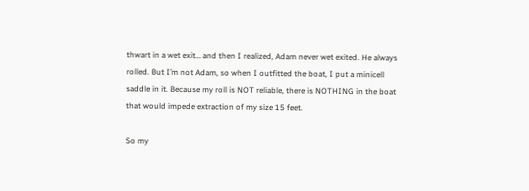thwart in a wet exit… and then I realized, Adam never wet exited. He always rolled. But I’m not Adam, so when I outfitted the boat, I put a minicell saddle in it. Because my roll is NOT reliable, there is NOTHING in the boat that would impede extraction of my size 15 feet.

So my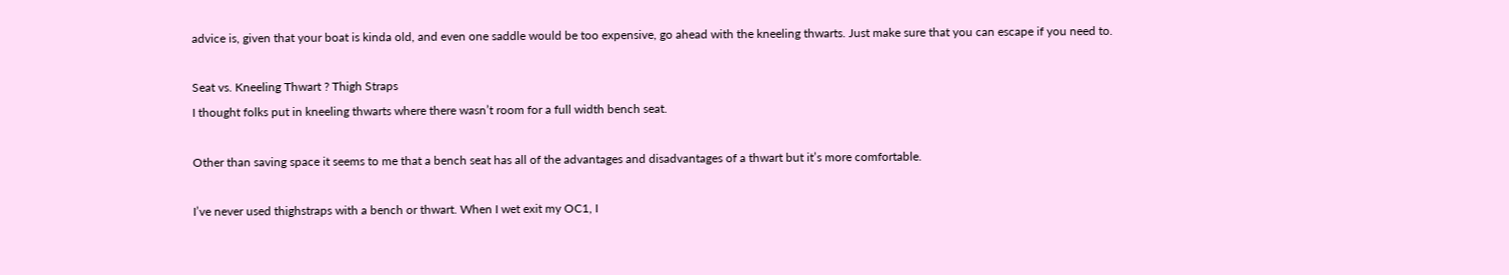advice is, given that your boat is kinda old, and even one saddle would be too expensive, go ahead with the kneeling thwarts. Just make sure that you can escape if you need to.

Seat vs. Kneeling Thwart ? Thigh Straps
I thought folks put in kneeling thwarts where there wasn’t room for a full width bench seat.

Other than saving space it seems to me that a bench seat has all of the advantages and disadvantages of a thwart but it’s more comfortable.

I’ve never used thighstraps with a bench or thwart. When I wet exit my OC1, I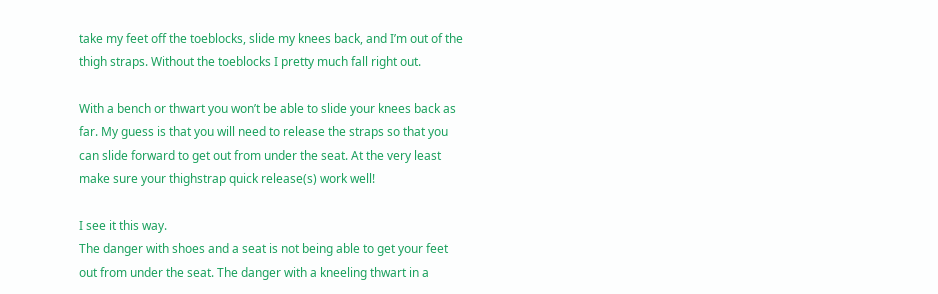take my feet off the toeblocks, slide my knees back, and I’m out of the thigh straps. Without the toeblocks I pretty much fall right out.

With a bench or thwart you won’t be able to slide your knees back as far. My guess is that you will need to release the straps so that you can slide forward to get out from under the seat. At the very least make sure your thighstrap quick release(s) work well!

I see it this way.
The danger with shoes and a seat is not being able to get your feet out from under the seat. The danger with a kneeling thwart in a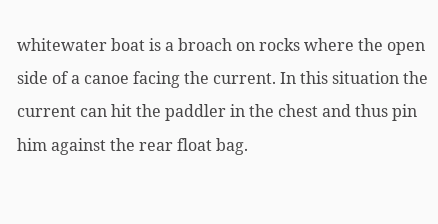whitewater boat is a broach on rocks where the open side of a canoe facing the current. In this situation the current can hit the paddler in the chest and thus pin him against the rear float bag.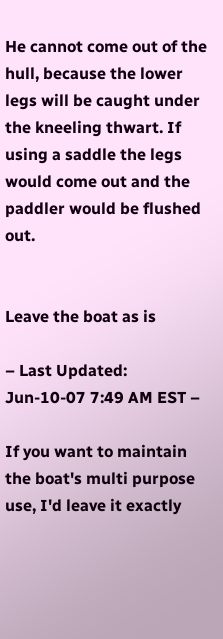He cannot come out of the hull, because the lower legs will be caught under the kneeling thwart. If using a saddle the legs would come out and the paddler would be flushed out.


Leave the boat as is

– Last Updated: Jun-10-07 7:49 AM EST –

If you want to maintain the boat's multi purpose use, I'd leave it exactly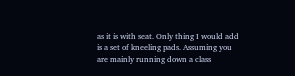as it is with seat. Only thing I would add is a set of kneeling pads. Assuming you are mainly running down a class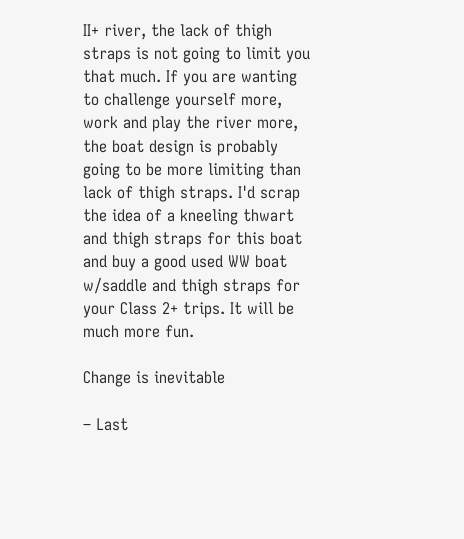II+ river, the lack of thigh straps is not going to limit you that much. If you are wanting to challenge yourself more, work and play the river more, the boat design is probably going to be more limiting than lack of thigh straps. I'd scrap the idea of a kneeling thwart and thigh straps for this boat and buy a good used WW boat w/saddle and thigh straps for your Class 2+ trips. It will be much more fun.

Change is inevitable

– Last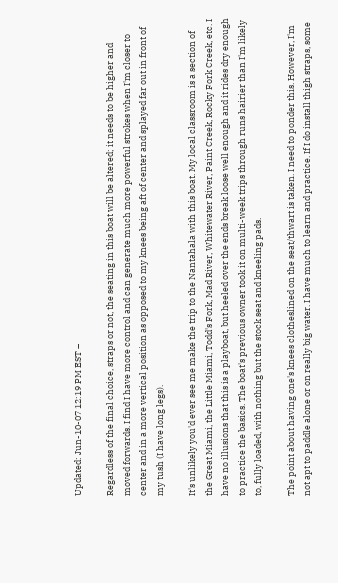Updated: Jun-10-07 12:19 PM EST –

Regardless of the final choice, straps or not, the seating in this boat will be altered; it needs to be higher and moved forwards. I find I have more control and can generate much more powerful strokes when I'm closer to center and in a more vertical position as opposed to my knees being aft of center and splayed far out in front of my tush (I have long legs).

It's unlikely you'd ever see me make the trip to the Nantahala with this boat. My local classroom is a section of the Great Miami, the Little Miami, Todd's Fork, Mad River, Whitewater River, Paint Creek, Rocky Fork Creek, etc. I have no illusions that this is a playboat, but heeled over the ends break loose well enough and it rides dry enough to practice the basics. The boat's previous owner took it on multi-week trips through runs hairier than I'm likely to, fully loaded, with nothing but the stock seat and kneeling pads.

The point about having one's knees clotheslined on the seat/thwart is taken. I need to ponder this. However, I'm not apt to paddle alone or on really big water. I have much to learn and practice. If I do install thigh straps, some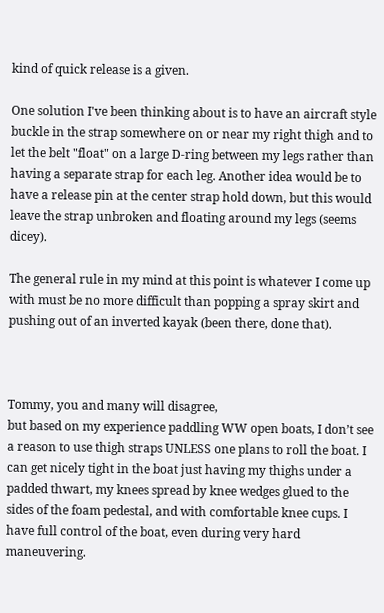kind of quick release is a given.

One solution I've been thinking about is to have an aircraft style buckle in the strap somewhere on or near my right thigh and to let the belt "float" on a large D-ring between my legs rather than having a separate strap for each leg. Another idea would be to have a release pin at the center strap hold down, but this would leave the strap unbroken and floating around my legs (seems dicey).

The general rule in my mind at this point is whatever I come up with must be no more difficult than popping a spray skirt and pushing out of an inverted kayak (been there, done that).



Tommy, you and many will disagree,
but based on my experience paddling WW open boats, I don’t see a reason to use thigh straps UNLESS one plans to roll the boat. I can get nicely tight in the boat just having my thighs under a padded thwart, my knees spread by knee wedges glued to the sides of the foam pedestal, and with comfortable knee cups. I have full control of the boat, even during very hard maneuvering.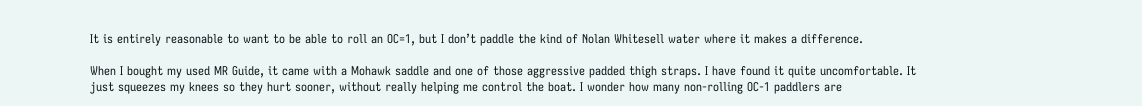It is entirely reasonable to want to be able to roll an OC=1, but I don’t paddle the kind of Nolan Whitesell water where it makes a difference.

When I bought my used MR Guide, it came with a Mohawk saddle and one of those aggressive padded thigh straps. I have found it quite uncomfortable. It just squeezes my knees so they hurt sooner, without really helping me control the boat. I wonder how many non-rolling OC-1 paddlers are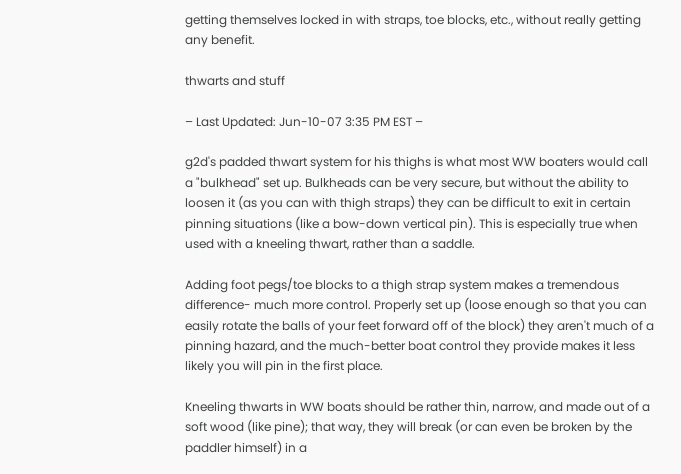getting themselves locked in with straps, toe blocks, etc., without really getting any benefit.

thwarts and stuff

– Last Updated: Jun-10-07 3:35 PM EST –

g2d's padded thwart system for his thighs is what most WW boaters would call a "bulkhead" set up. Bulkheads can be very secure, but without the ability to loosen it (as you can with thigh straps) they can be difficult to exit in certain pinning situations (like a bow-down vertical pin). This is especially true when used with a kneeling thwart, rather than a saddle.

Adding foot pegs/toe blocks to a thigh strap system makes a tremendous difference- much more control. Properly set up (loose enough so that you can easily rotate the balls of your feet forward off of the block) they aren't much of a pinning hazard, and the much-better boat control they provide makes it less likely you will pin in the first place.

Kneeling thwarts in WW boats should be rather thin, narrow, and made out of a soft wood (like pine); that way, they will break (or can even be broken by the paddler himself) in a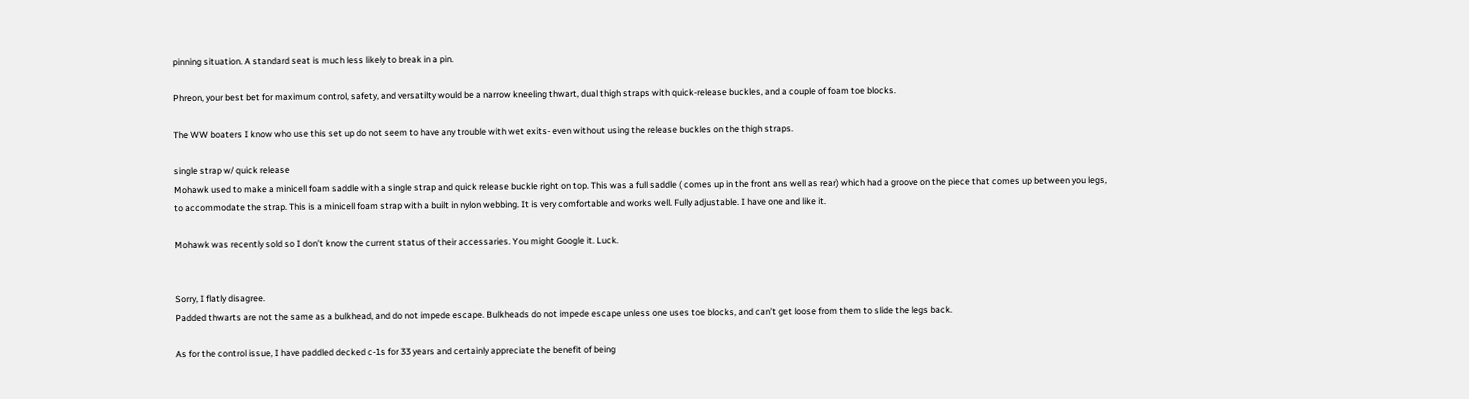pinning situation. A standard seat is much less likely to break in a pin.

Phreon, your best bet for maximum control, safety, and versatilty would be a narrow kneeling thwart, dual thigh straps with quick-release buckles, and a couple of foam toe blocks.

The WW boaters I know who use this set up do not seem to have any trouble with wet exits- even without using the release buckles on the thigh straps.

single strap w/ quick release
Mohawk used to make a minicell foam saddle with a single strap and quick release buckle right on top. This was a full saddle ( comes up in the front ans well as rear) which had a groove on the piece that comes up between you legs, to accommodate the strap. This is a minicell foam strap with a built in nylon webbing. It is very comfortable and works well. Fully adjustable. I have one and like it.

Mohawk was recently sold so I don’t know the current status of their accessaries. You might Google it. Luck.


Sorry, I flatly disagree.
Padded thwarts are not the same as a bulkhead, and do not impede escape. Bulkheads do not impede escape unless one uses toe blocks, and can’t get loose from them to slide the legs back.

As for the control issue, I have paddled decked c-1s for 33 years and certainly appreciate the benefit of being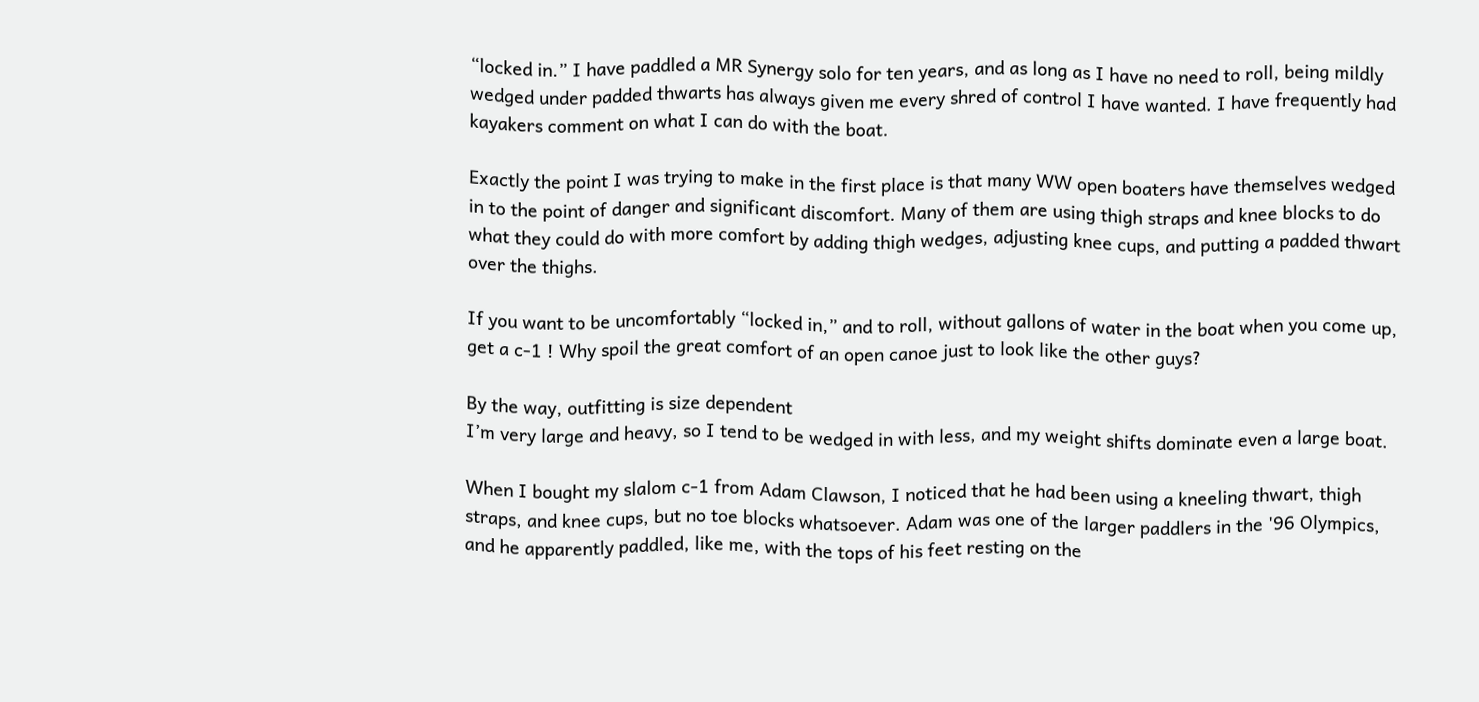“locked in.” I have paddled a MR Synergy solo for ten years, and as long as I have no need to roll, being mildly wedged under padded thwarts has always given me every shred of control I have wanted. I have frequently had kayakers comment on what I can do with the boat.

Exactly the point I was trying to make in the first place is that many WW open boaters have themselves wedged in to the point of danger and significant discomfort. Many of them are using thigh straps and knee blocks to do what they could do with more comfort by adding thigh wedges, adjusting knee cups, and putting a padded thwart over the thighs.

If you want to be uncomfortably “locked in,” and to roll, without gallons of water in the boat when you come up, get a c-1 ! Why spoil the great comfort of an open canoe just to look like the other guys?

By the way, outfitting is size dependent
I’m very large and heavy, so I tend to be wedged in with less, and my weight shifts dominate even a large boat.

When I bought my slalom c-1 from Adam Clawson, I noticed that he had been using a kneeling thwart, thigh straps, and knee cups, but no toe blocks whatsoever. Adam was one of the larger paddlers in the '96 Olympics, and he apparently paddled, like me, with the tops of his feet resting on the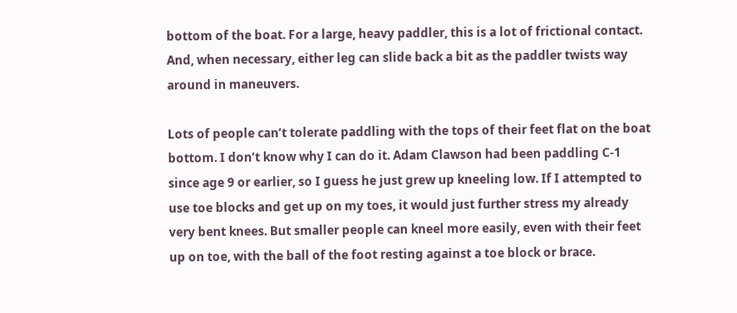bottom of the boat. For a large, heavy paddler, this is a lot of frictional contact. And, when necessary, either leg can slide back a bit as the paddler twists way around in maneuvers.

Lots of people can’t tolerate paddling with the tops of their feet flat on the boat bottom. I don’t know why I can do it. Adam Clawson had been paddling C-1 since age 9 or earlier, so I guess he just grew up kneeling low. If I attempted to use toe blocks and get up on my toes, it would just further stress my already very bent knees. But smaller people can kneel more easily, even with their feet up on toe, with the ball of the foot resting against a toe block or brace.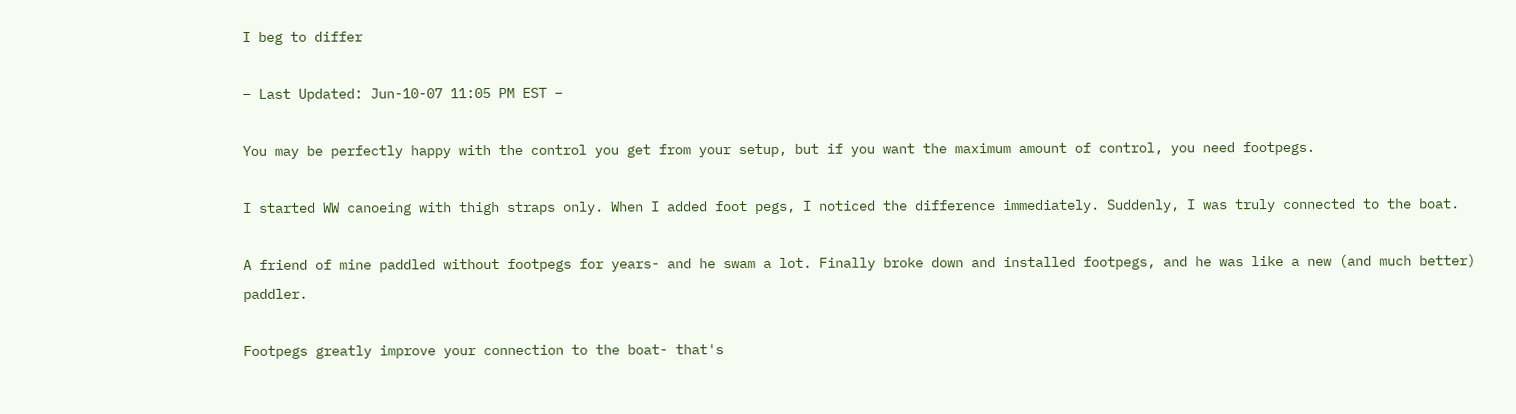I beg to differ

– Last Updated: Jun-10-07 11:05 PM EST –

You may be perfectly happy with the control you get from your setup, but if you want the maximum amount of control, you need footpegs.

I started WW canoeing with thigh straps only. When I added foot pegs, I noticed the difference immediately. Suddenly, I was truly connected to the boat.

A friend of mine paddled without footpegs for years- and he swam a lot. Finally broke down and installed footpegs, and he was like a new (and much better) paddler.

Footpegs greatly improve your connection to the boat- that's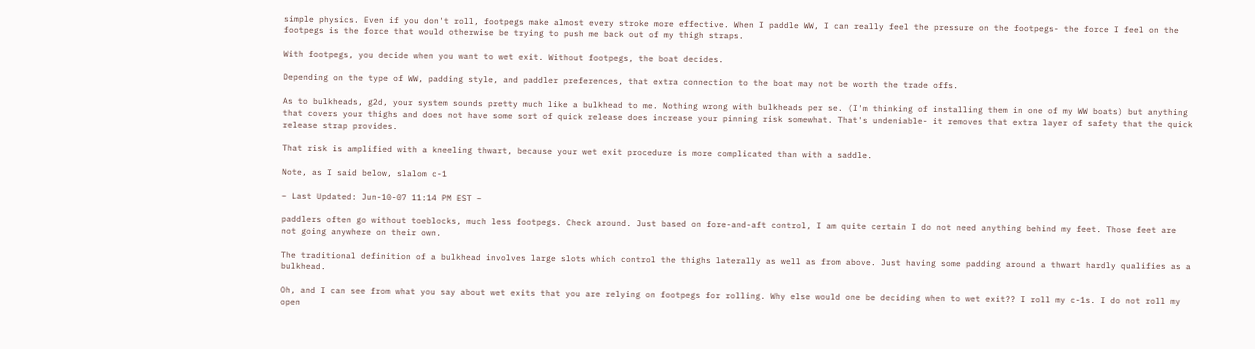simple physics. Even if you don't roll, footpegs make almost every stroke more effective. When I paddle WW, I can really feel the pressure on the footpegs- the force I feel on the footpegs is the force that would otherwise be trying to push me back out of my thigh straps.

With footpegs, you decide when you want to wet exit. Without footpegs, the boat decides.

Depending on the type of WW, padding style, and paddler preferences, that extra connection to the boat may not be worth the trade offs.

As to bulkheads, g2d, your system sounds pretty much like a bulkhead to me. Nothing wrong with bulkheads per se. (I'm thinking of installing them in one of my WW boats) but anything that covers your thighs and does not have some sort of quick release does increase your pinning risk somewhat. That's undeniable- it removes that extra layer of safety that the quick release strap provides.

That risk is amplified with a kneeling thwart, because your wet exit procedure is more complicated than with a saddle.

Note, as I said below, slalom c-1

– Last Updated: Jun-10-07 11:14 PM EST –

paddlers often go without toeblocks, much less footpegs. Check around. Just based on fore-and-aft control, I am quite certain I do not need anything behind my feet. Those feet are not going anywhere on their own.

The traditional definition of a bulkhead involves large slots which control the thighs laterally as well as from above. Just having some padding around a thwart hardly qualifies as a bulkhead.

Oh, and I can see from what you say about wet exits that you are relying on footpegs for rolling. Why else would one be deciding when to wet exit?? I roll my c-1s. I do not roll my open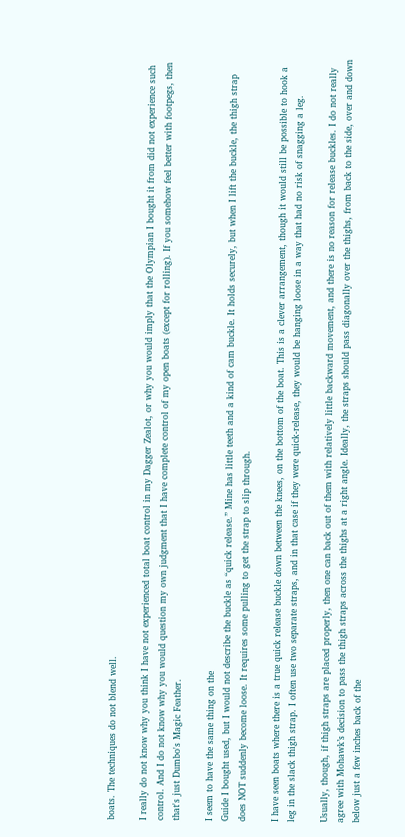boats. The techniques do not blend well.

I really do not know why you think I have not experienced total boat control in my Dagger Zealot, or why you would imply that the Olympian I bought it from did not experience such control. And I do not know why you would question my own judgment that I have complete control of my open boats (except for rolling). If you somehow feel better with footpegs, then that's just Dumbo's Magic Feather.

I seem to have the same thing on the
Guide I bought used, but I would not describe the buckle as “quick release.” Mine has little teeth and a kind of cam buckle. It holds securely, but when I lift the buckle, the thigh strap does NOT suddenly become loose. It requires some pulling to get the strap to slip through.

I have seen boats where there is a true quick release buckle down between the knees, on the bottom of the boat. This is a clever arrangement, though it would still be possible to hook a leg in the slack thigh strap. I often use two separate straps, and in that case if they were quick-release, they would be hanging loose in a way that had no risk of snagging a leg.

Usually, though, if thigh straps are placed properly, then one can back out of them with relatively little backward movement, and there is no reason for release buckles. I do not really agree with Mohawk’s decision to pass the thigh straps across the thighs at a right angle. Ideally, the straps should pass diagonally over the thighs, from back to the side, over and down below just a few inches back of the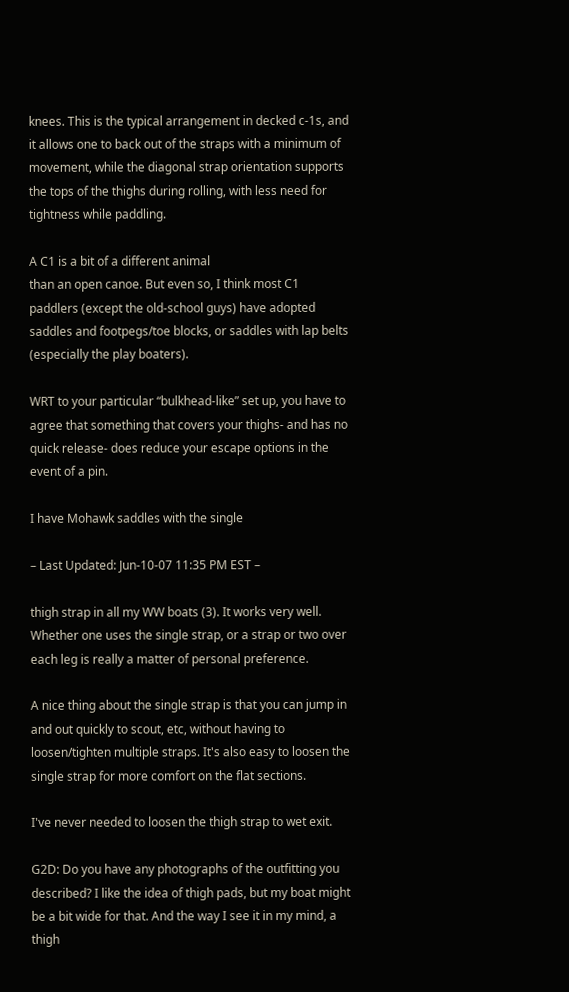knees. This is the typical arrangement in decked c-1s, and it allows one to back out of the straps with a minimum of movement, while the diagonal strap orientation supports the tops of the thighs during rolling, with less need for tightness while paddling.

A C1 is a bit of a different animal
than an open canoe. But even so, I think most C1 paddlers (except the old-school guys) have adopted saddles and footpegs/toe blocks, or saddles with lap belts (especially the play boaters).

WRT to your particular “bulkhead-like” set up, you have to agree that something that covers your thighs- and has no quick release- does reduce your escape options in the event of a pin.

I have Mohawk saddles with the single

– Last Updated: Jun-10-07 11:35 PM EST –

thigh strap in all my WW boats (3). It works very well. Whether one uses the single strap, or a strap or two over each leg is really a matter of personal preference.

A nice thing about the single strap is that you can jump in and out quickly to scout, etc, without having to loosen/tighten multiple straps. It's also easy to loosen the single strap for more comfort on the flat sections.

I've never needed to loosen the thigh strap to wet exit.

G2D: Do you have any photographs of the outfitting you described? I like the idea of thigh pads, but my boat might be a bit wide for that. And the way I see it in my mind, a thigh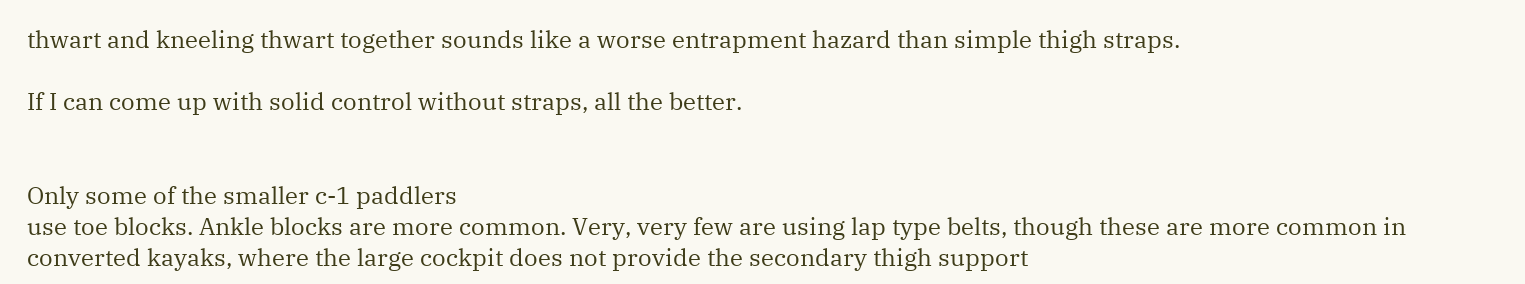thwart and kneeling thwart together sounds like a worse entrapment hazard than simple thigh straps.

If I can come up with solid control without straps, all the better.


Only some of the smaller c-1 paddlers
use toe blocks. Ankle blocks are more common. Very, very few are using lap type belts, though these are more common in converted kayaks, where the large cockpit does not provide the secondary thigh support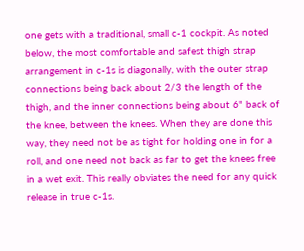one gets with a traditional, small c-1 cockpit. As noted below, the most comfortable and safest thigh strap arrangement in c-1s is diagonally, with the outer strap connections being back about 2/3 the length of the thigh, and the inner connections being about 6" back of the knee, between the knees. When they are done this way, they need not be as tight for holding one in for a roll, and one need not back as far to get the knees free in a wet exit. This really obviates the need for any quick release in true c-1s.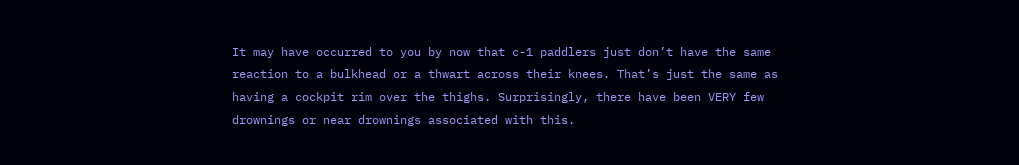It may have occurred to you by now that c-1 paddlers just don’t have the same reaction to a bulkhead or a thwart across their knees. That’s just the same as having a cockpit rim over the thighs. Surprisingly, there have been VERY few drownings or near drownings associated with this.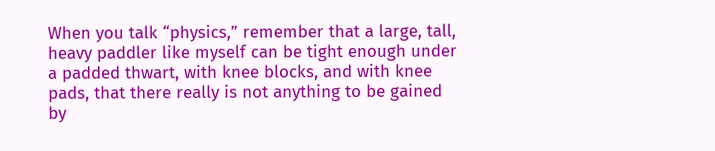When you talk “physics,” remember that a large, tall, heavy paddler like myself can be tight enough under a padded thwart, with knee blocks, and with knee pads, that there really is not anything to be gained by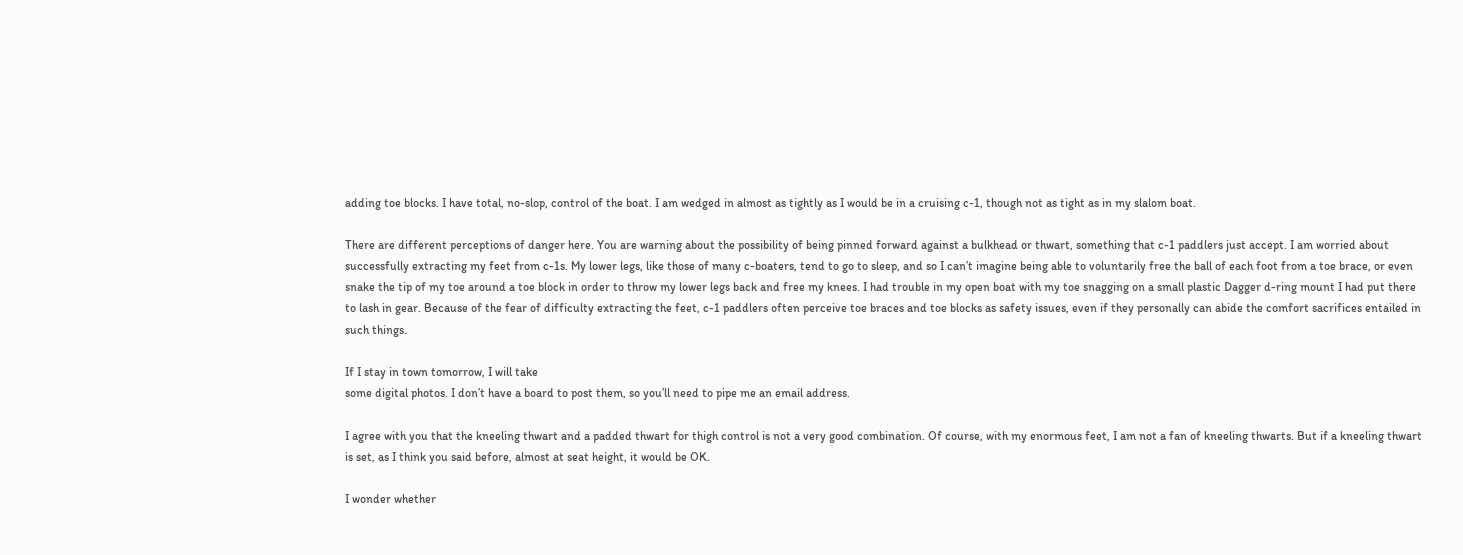adding toe blocks. I have total, no-slop, control of the boat. I am wedged in almost as tightly as I would be in a cruising c-1, though not as tight as in my slalom boat.

There are different perceptions of danger here. You are warning about the possibility of being pinned forward against a bulkhead or thwart, something that c-1 paddlers just accept. I am worried about successfully extracting my feet from c-1s. My lower legs, like those of many c-boaters, tend to go to sleep, and so I can’t imagine being able to voluntarily free the ball of each foot from a toe brace, or even snake the tip of my toe around a toe block in order to throw my lower legs back and free my knees. I had trouble in my open boat with my toe snagging on a small plastic Dagger d-ring mount I had put there to lash in gear. Because of the fear of difficulty extracting the feet, c-1 paddlers often perceive toe braces and toe blocks as safety issues, even if they personally can abide the comfort sacrifices entailed in such things.

If I stay in town tomorrow, I will take
some digital photos. I don’t have a board to post them, so you’ll need to pipe me an email address.

I agree with you that the kneeling thwart and a padded thwart for thigh control is not a very good combination. Of course, with my enormous feet, I am not a fan of kneeling thwarts. But if a kneeling thwart is set, as I think you said before, almost at seat height, it would be OK.

I wonder whether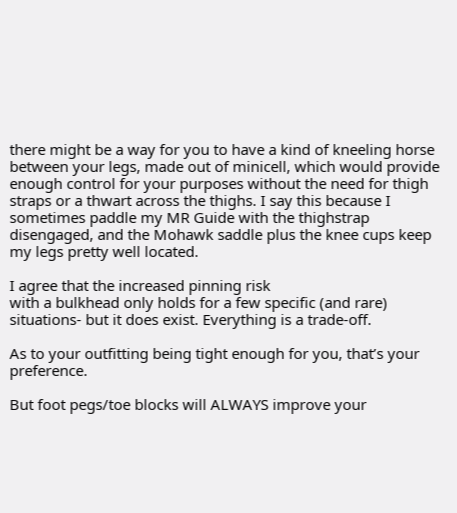there might be a way for you to have a kind of kneeling horse between your legs, made out of minicell, which would provide enough control for your purposes without the need for thigh straps or a thwart across the thighs. I say this because I sometimes paddle my MR Guide with the thighstrap disengaged, and the Mohawk saddle plus the knee cups keep my legs pretty well located.

I agree that the increased pinning risk
with a bulkhead only holds for a few specific (and rare) situations- but it does exist. Everything is a trade-off.

As to your outfitting being tight enough for you, that’s your preference.

But foot pegs/toe blocks will ALWAYS improve your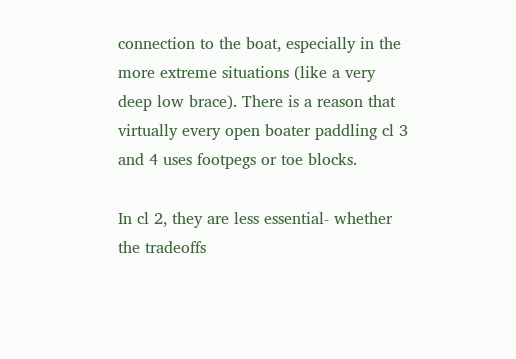connection to the boat, especially in the more extreme situations (like a very deep low brace). There is a reason that virtually every open boater paddling cl 3 and 4 uses footpegs or toe blocks.

In cl 2, they are less essential- whether the tradeoffs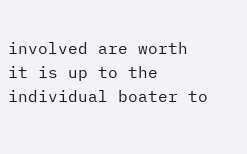involved are worth it is up to the individual boater to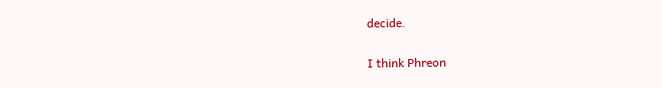decide.

I think Phreon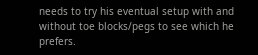needs to try his eventual setup with and without toe blocks/pegs to see which he prefers.